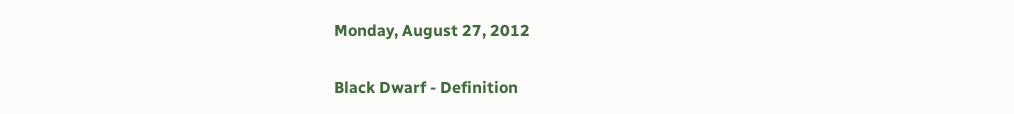Monday, August 27, 2012

Black Dwarf - Definition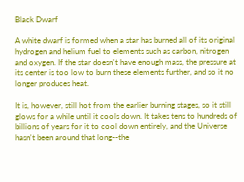Black Dwarf

A white dwarf is formed when a star has burned all of its original hydrogen and helium fuel to elements such as carbon, nitrogen and oxygen. If the star doesn't have enough mass, the pressure at its center is too low to burn these elements further, and so it no longer produces heat.

It is, however, still hot from the earlier burning stages, so it still glows for a while until it cools down. It takes tens to hundreds of billions of years for it to cool down entirely, and the Universe hasn't been around that long--the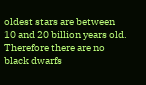oldest stars are between 10 and 20 billion years old. Therefore there are no black dwarfs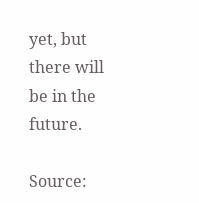yet, but there will be in the future.

Source: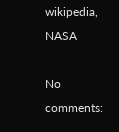wikipedia, NASA

No comments: